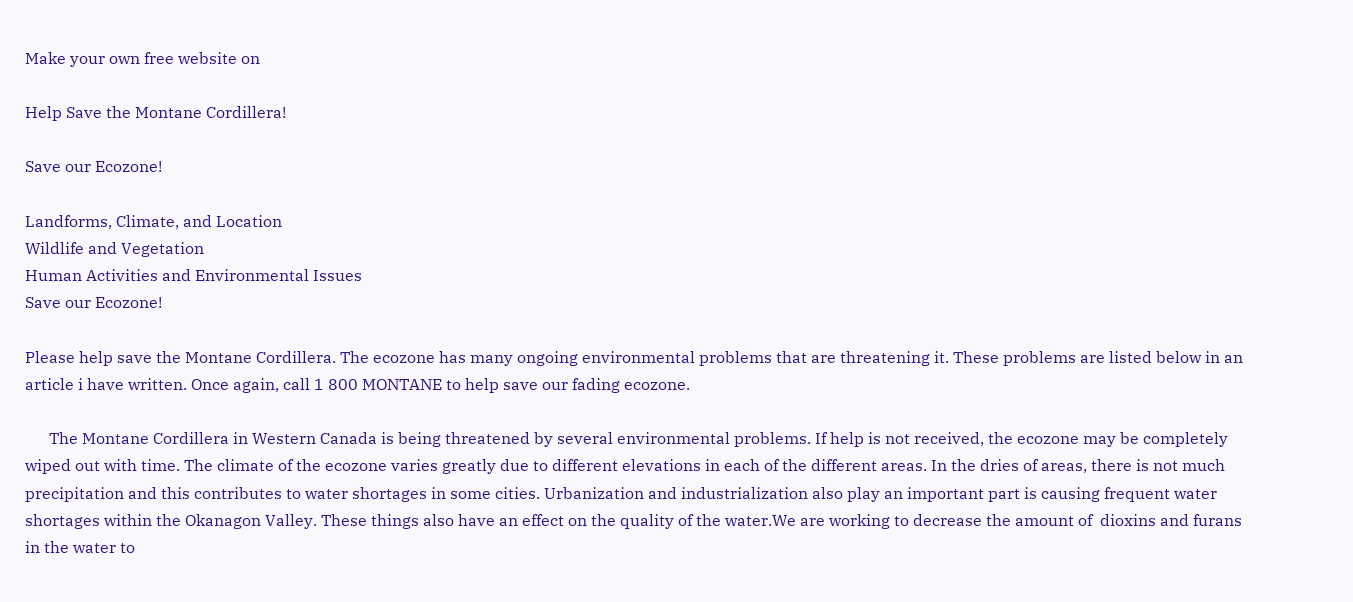Make your own free website on

Help Save the Montane Cordillera!

Save our Ecozone!

Landforms, Climate, and Location
Wildlife and Vegetation
Human Activities and Environmental Issues
Save our Ecozone!

Please help save the Montane Cordillera. The ecozone has many ongoing environmental problems that are threatening it. These problems are listed below in an article i have written. Once again, call 1 800 MONTANE to help save our fading ecozone.

      The Montane Cordillera in Western Canada is being threatened by several environmental problems. If help is not received, the ecozone may be completely wiped out with time. The climate of the ecozone varies greatly due to different elevations in each of the different areas. In the dries of areas, there is not much precipitation and this contributes to water shortages in some cities. Urbanization and industrialization also play an important part is causing frequent water shortages within the Okanagon Valley. These things also have an effect on the quality of the water.We are working to decrease the amount of  dioxins and furans in the water to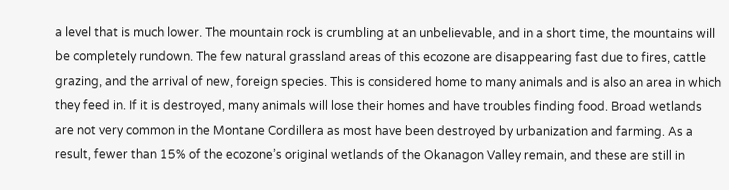a level that is much lower. The mountain rock is crumbling at an unbelievable, and in a short time, the mountains will be completely rundown. The few natural grassland areas of this ecozone are disappearing fast due to fires, cattle grazing, and the arrival of new, foreign species. This is considered home to many animals and is also an area in which they feed in. If it is destroyed, many animals will lose their homes and have troubles finding food. Broad wetlands are not very common in the Montane Cordillera as most have been destroyed by urbanization and farming. As a result, fewer than 15% of the ecozone’s original wetlands of the Okanagon Valley remain, and these are still in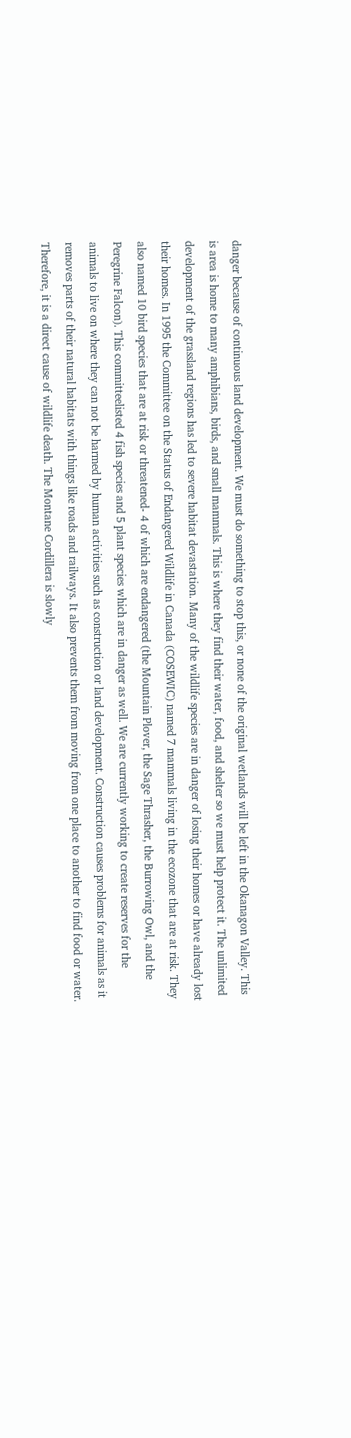danger because of continuous land development. We must do something to stop this, or none of the original wetlands will be left in the Okanagon Valley. This is area is home to many amphibians, birds, and small mammals. This is where they find their water, food, and shelter so we must help protect it. The unlimited development of the grassland regions has led to severe habitat devastation. Many of the wildlife species are in danger of losing their homes or have already lost their homes. In 1995 the Committee on the Status of Endangered Wildlife in Canada (COSEWIC) named 7 mammals living in the ecozone that are at risk. They also named 10 bird species that are at risk or threatened- 4 of which are endangered (the Mountain Plover, the Sage Thrasher, the Burrowing Owl, and the Peregrine Falcon). This committeelisted 4 fish species and 5 plant species which are in danger as well. We are currently working to create reserves for the animals to live on where they can not be harmed by human activities such as construction or land development. Construction causes problems for animals as it removes parts of their natural habitats with things like roads and railways. It also prevents them from moving from one place to another to find food or water. Therefore, it is a direct cause of wildlife death. The Montane Cordillera is slowly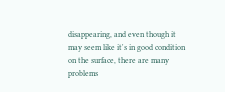disappearing, and even though it may seem like it's in good condition on the surface, there are many problems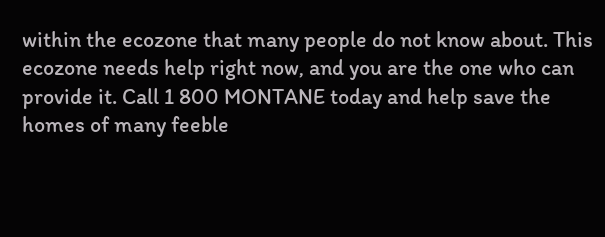within the ecozone that many people do not know about. This ecozone needs help right now, and you are the one who can provide it. Call 1 800 MONTANE today and help save the homes of many feeble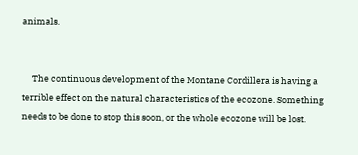animals.


     The continuous development of the Montane Cordillera is having a terrible effect on the natural characteristics of the ecozone. Something needs to be done to stop this soon, or the whole ecozone will be lost.